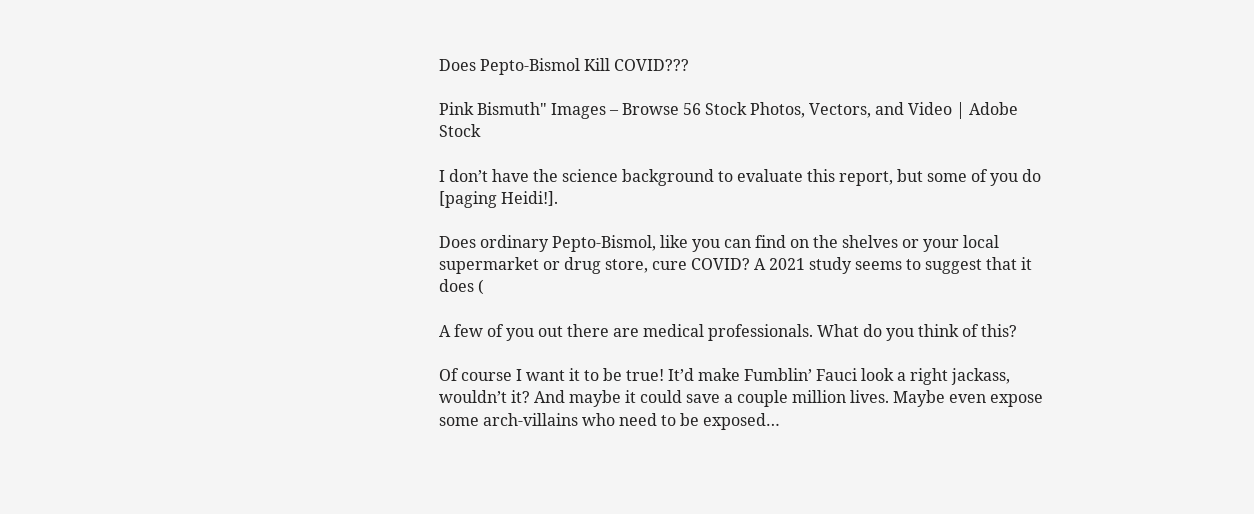Does Pepto-Bismol Kill COVID???

Pink Bismuth" Images – Browse 56 Stock Photos, Vectors, and Video | Adobe  Stock

I don’t have the science background to evaluate this report, but some of you do [paging Heidi!].

Does ordinary Pepto-Bismol, like you can find on the shelves or your local supermarket or drug store, cure COVID? A 2021 study seems to suggest that it does (

A few of you out there are medical professionals. What do you think of this?

Of course I want it to be true! It’d make Fumblin’ Fauci look a right jackass, wouldn’t it? And maybe it could save a couple million lives. Maybe even expose some arch-villains who need to be exposed…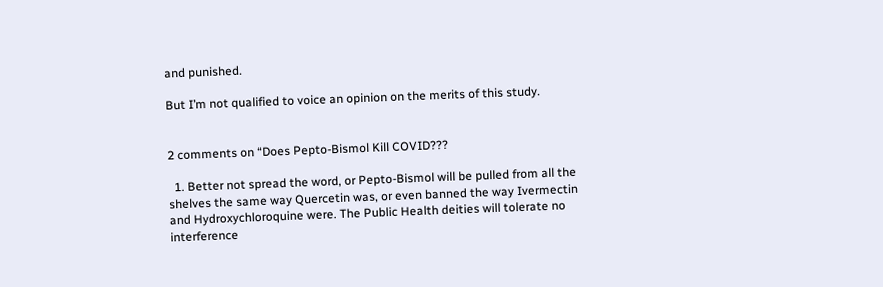and punished.

But I’m not qualified to voice an opinion on the merits of this study.


2 comments on “Does Pepto-Bismol Kill COVID???

  1. Better not spread the word, or Pepto-Bismol will be pulled from all the shelves the same way Quercetin was, or even banned the way Ivermectin and Hydroxychloroquine were. The Public Health deities will tolerate no interference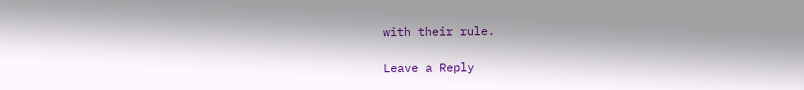with their rule.

Leave a Reply